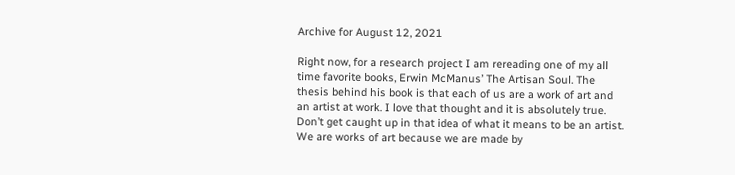Archive for August 12, 2021

Right now, for a research project I am rereading one of my all time favorite books, Erwin McManus’ The Artisan Soul. The thesis behind his book is that each of us are a work of art and an artist at work. I love that thought and it is absolutely true. Don’t get caught up in that idea of what it means to be an artist. We are works of art because we are made by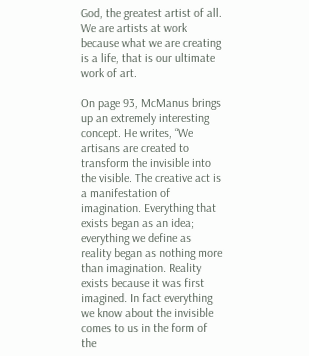God, the greatest artist of all. We are artists at work because what we are creating is a life, that is our ultimate work of art.

On page 93, McManus brings up an extremely interesting concept. He writes, “We artisans are created to transform the invisible into the visible. The creative act is a manifestation of imagination. Everything that exists began as an idea; everything we define as reality began as nothing more than imagination. Reality exists because it was first imagined. In fact everything we know about the invisible comes to us in the form of the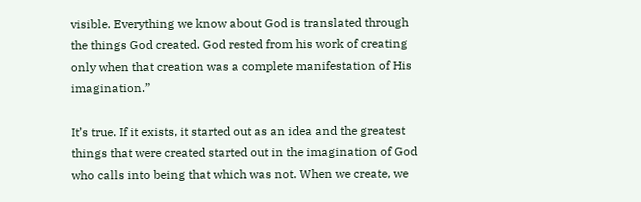visible. Everything we know about God is translated through the things God created. God rested from his work of creating only when that creation was a complete manifestation of His imagination.”

It’s true. If it exists, it started out as an idea and the greatest things that were created started out in the imagination of God who calls into being that which was not. When we create, we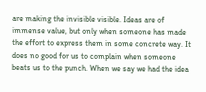are making the invisible visible. Ideas are of immense value, but only when someone has made the effort to express them in some concrete way. It does no good for us to complain when someone beats us to the punch. When we say we had the idea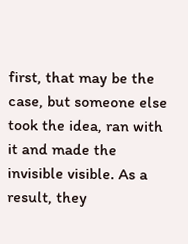first, that may be the case, but someone else took the idea, ran with it and made the invisible visible. As a result, they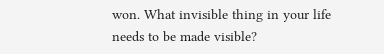won. What invisible thing in your life needs to be made visible?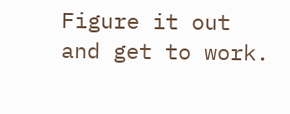Figure it out and get to work.